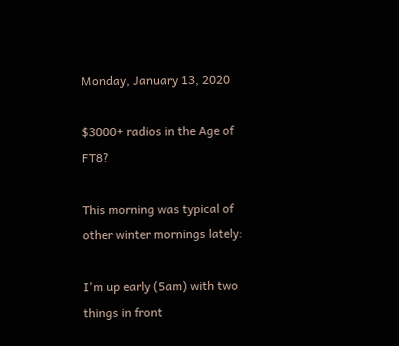Monday, January 13, 2020

$3000+ radios in the Age of FT8?

This morning was typical of other winter mornings lately:

I'm up early (5am) with two things in front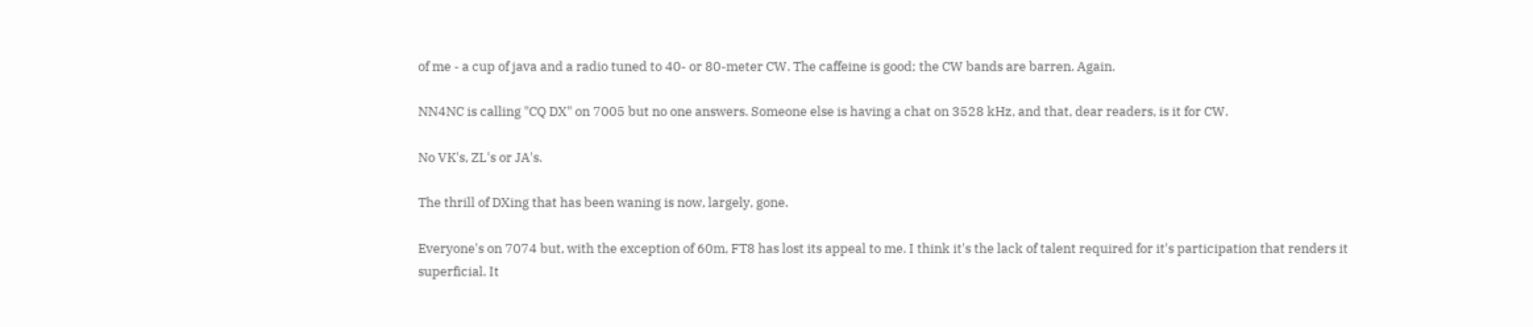of me - a cup of java and a radio tuned to 40- or 80-meter CW. The caffeine is good; the CW bands are barren. Again.

NN4NC is calling "CQ DX" on 7005 but no one answers. Someone else is having a chat on 3528 kHz, and that, dear readers, is it for CW.

No VK's, ZL's or JA's.

The thrill of DXing that has been waning is now, largely, gone.

Everyone's on 7074 but, with the exception of 60m, FT8 has lost its appeal to me. I think it's the lack of talent required for it's participation that renders it superficial. It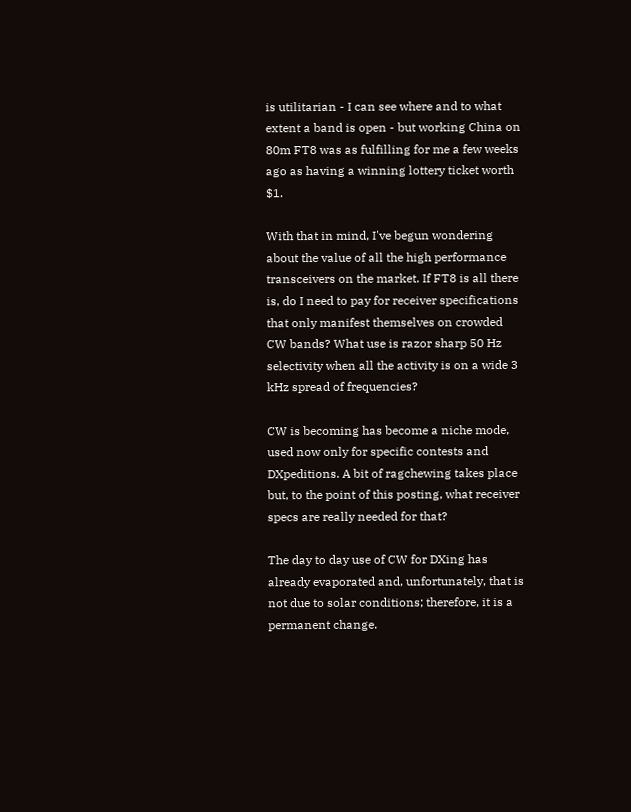is utilitarian - I can see where and to what extent a band is open - but working China on 80m FT8 was as fulfilling for me a few weeks ago as having a winning lottery ticket worth $1.

With that in mind, I've begun wondering about the value of all the high performance transceivers on the market. If FT8 is all there is, do I need to pay for receiver specifications that only manifest themselves on crowded CW bands? What use is razor sharp 50 Hz selectivity when all the activity is on a wide 3 kHz spread of frequencies?

CW is becoming has become a niche mode, used now only for specific contests and DXpeditions. A bit of ragchewing takes place but, to the point of this posting, what receiver specs are really needed for that?

The day to day use of CW for DXing has already evaporated and, unfortunately, that is not due to solar conditions; therefore, it is a permanent change.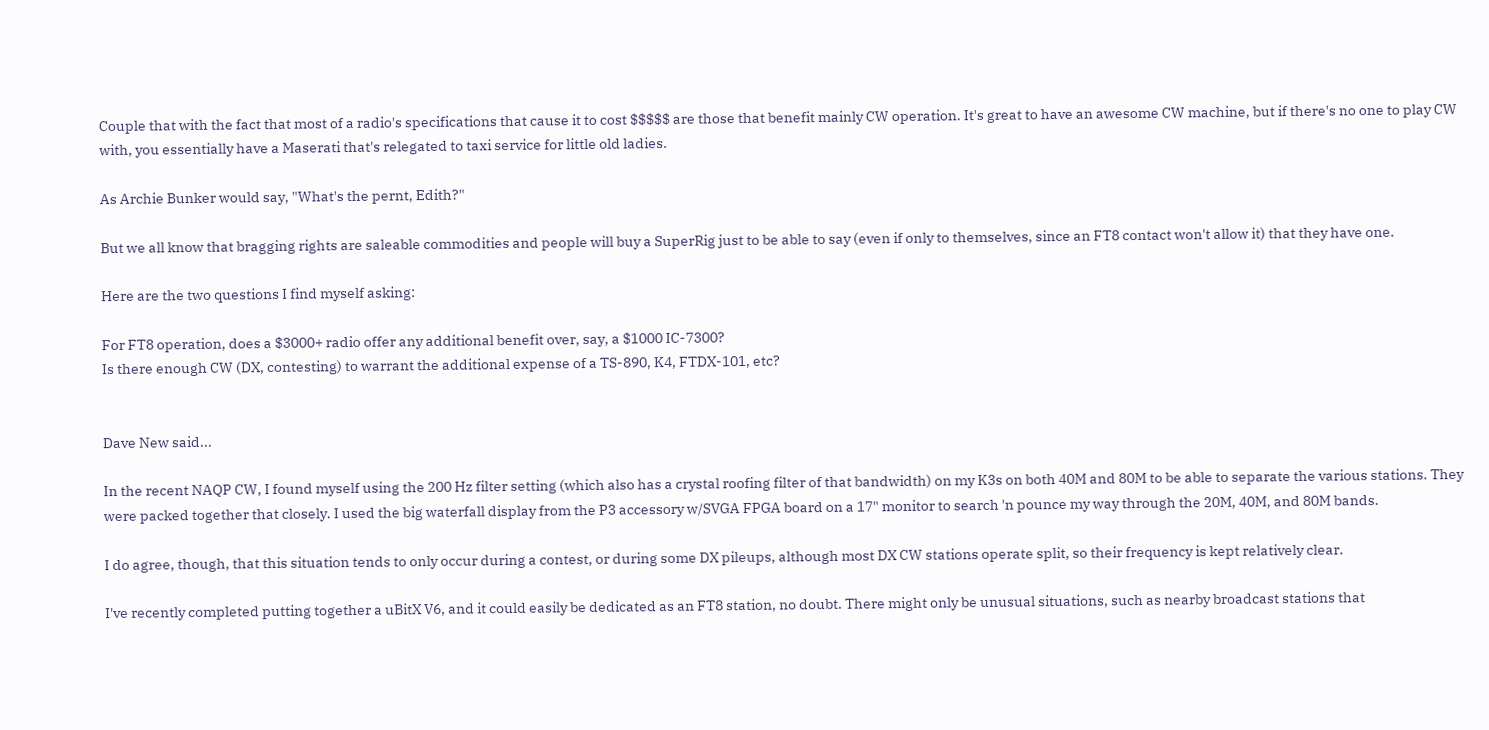Couple that with the fact that most of a radio's specifications that cause it to cost $$$$$ are those that benefit mainly CW operation. It's great to have an awesome CW machine, but if there's no one to play CW with, you essentially have a Maserati that's relegated to taxi service for little old ladies.

As Archie Bunker would say, "What's the pernt, Edith?"

But we all know that bragging rights are saleable commodities and people will buy a SuperRig just to be able to say (even if only to themselves, since an FT8 contact won't allow it) that they have one.

Here are the two questions I find myself asking:

For FT8 operation, does a $3000+ radio offer any additional benefit over, say, a $1000 IC-7300?
Is there enough CW (DX, contesting) to warrant the additional expense of a TS-890, K4, FTDX-101, etc?


Dave New said...

In the recent NAQP CW, I found myself using the 200 Hz filter setting (which also has a crystal roofing filter of that bandwidth) on my K3s on both 40M and 80M to be able to separate the various stations. They were packed together that closely. I used the big waterfall display from the P3 accessory w/SVGA FPGA board on a 17" monitor to search 'n pounce my way through the 20M, 40M, and 80M bands.

I do agree, though, that this situation tends to only occur during a contest, or during some DX pileups, although most DX CW stations operate split, so their frequency is kept relatively clear.

I've recently completed putting together a uBitX V6, and it could easily be dedicated as an FT8 station, no doubt. There might only be unusual situations, such as nearby broadcast stations that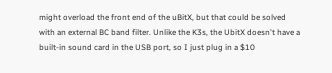might overload the front end of the uBitX, but that could be solved with an external BC band filter. Unlike the K3s, the UbitX doesn't have a built-in sound card in the USB port, so I just plug in a $10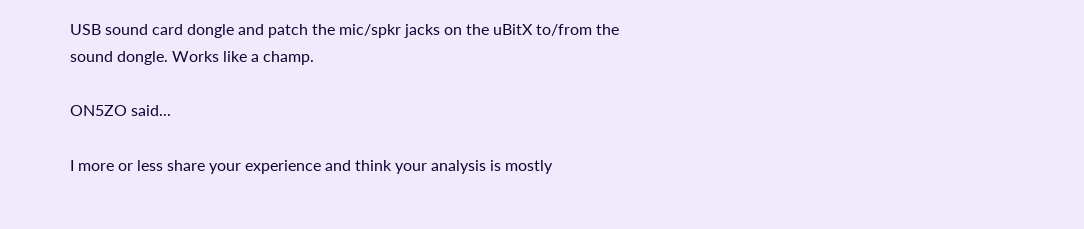USB sound card dongle and patch the mic/spkr jacks on the uBitX to/from the sound dongle. Works like a champ.

ON5ZO said...

I more or less share your experience and think your analysis is mostly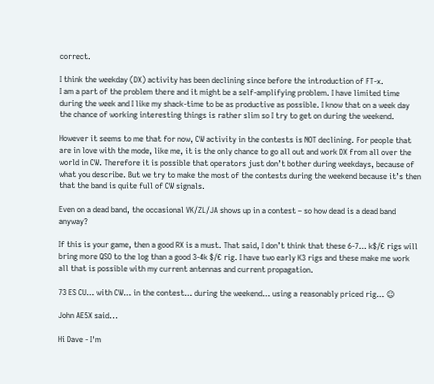correct.

I think the weekday (DX) activity has been declining since before the introduction of FT-x.
I am a part of the problem there and it might be a self-amplifying problem. I have limited time during the week and I like my shack-time to be as productive as possible. I know that on a week day the chance of working interesting things is rather slim so I try to get on during the weekend.

However it seems to me that for now, CW activity in the contests is NOT declining. For people that are in love with the mode, like me, it is the only chance to go all out and work DX from all over the world in CW. Therefore it is possible that operators just don’t bother during weekdays, because of what you describe. But we try to make the most of the contests during the weekend because it’s then that the band is quite full of CW signals.

Even on a dead band, the occasional VK/ZL/JA shows up in a contest – so how dead is a dead band anyway?

If this is your game, then a good RX is a must. That said, I don’t think that these 6-7… k$/€ rigs will bring more QSO to the log than a good 3-4k $/€ rig. I have two early K3 rigs and these make me work all that is possible with my current antennas and current propagation.

73 ES CU… with CW… in the contest… during the weekend… using a reasonably priced rig… ☺

John AE5X said...

Hi Dave - I'm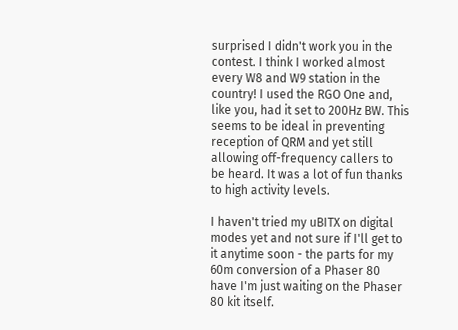surprised I didn't work you in the contest. I think I worked almost every W8 and W9 station in the country! I used the RGO One and, like you, had it set to 200Hz BW. This seems to be ideal in preventing reception of QRM and yet still allowing off-frequency callers to be heard. It was a lot of fun thanks to high activity levels.

I haven't tried my uBITX on digital modes yet and not sure if I'll get to it anytime soon - the parts for my 60m conversion of a Phaser 80 have I'm just waiting on the Phaser 80 kit itself.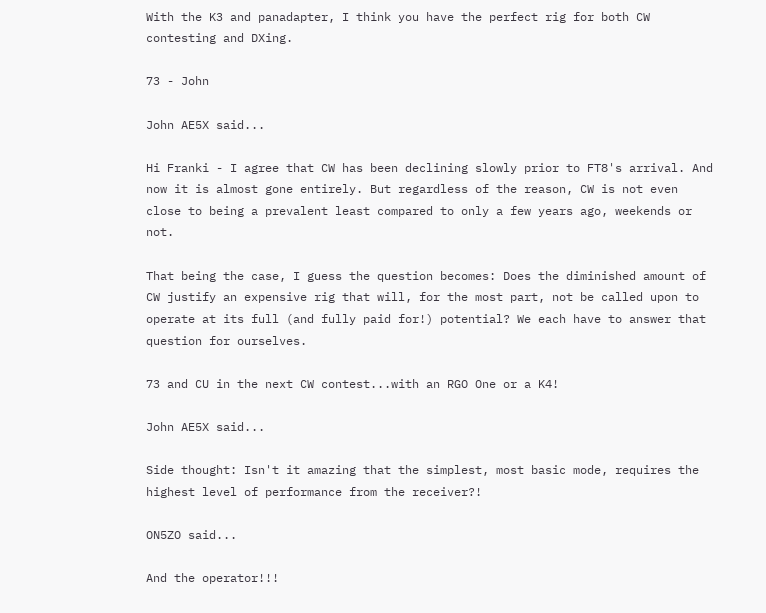With the K3 and panadapter, I think you have the perfect rig for both CW contesting and DXing.

73 - John

John AE5X said...

Hi Franki - I agree that CW has been declining slowly prior to FT8's arrival. And now it is almost gone entirely. But regardless of the reason, CW is not even close to being a prevalent least compared to only a few years ago, weekends or not.

That being the case, I guess the question becomes: Does the diminished amount of CW justify an expensive rig that will, for the most part, not be called upon to operate at its full (and fully paid for!) potential? We each have to answer that question for ourselves.

73 and CU in the next CW contest...with an RGO One or a K4!

John AE5X said...

Side thought: Isn't it amazing that the simplest, most basic mode, requires the highest level of performance from the receiver?!

ON5ZO said...

And the operator!!!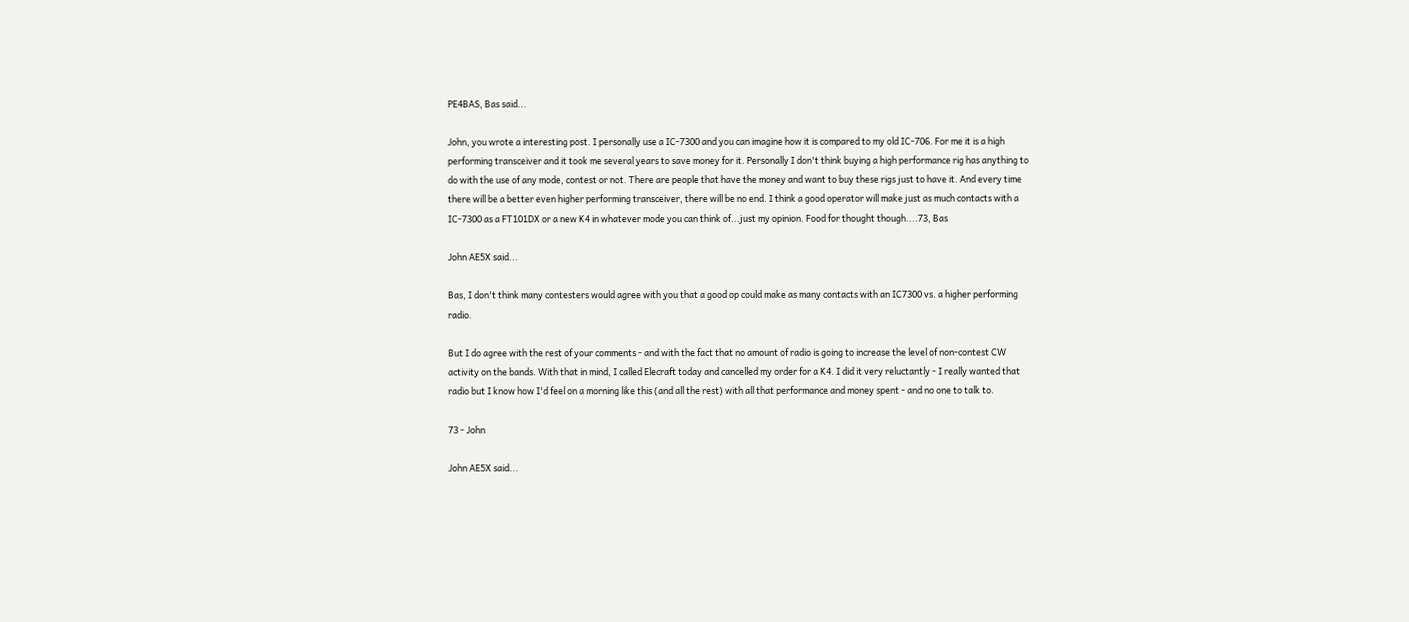PE4BAS, Bas said...

John, you wrote a interesting post. I personally use a IC-7300 and you can imagine how it is compared to my old IC-706. For me it is a high performing transceiver and it took me several years to save money for it. Personally I don't think buying a high performance rig has anything to do with the use of any mode, contest or not. There are people that have the money and want to buy these rigs just to have it. And every time there will be a better even higher performing transceiver, there will be no end. I think a good operator will make just as much contacts with a IC-7300 as a FT101DX or a new K4 in whatever mode you can think of...just my opinion. Food for thought though....73, Bas

John AE5X said...

Bas, I don't think many contesters would agree with you that a good op could make as many contacts with an IC7300 vs. a higher performing radio.

But I do agree with the rest of your comments - and with the fact that no amount of radio is going to increase the level of non-contest CW activity on the bands. With that in mind, I called Elecraft today and cancelled my order for a K4. I did it very reluctantly - I really wanted that radio but I know how I'd feel on a morning like this (and all the rest) with all that performance and money spent - and no one to talk to.

73 - John

John AE5X said...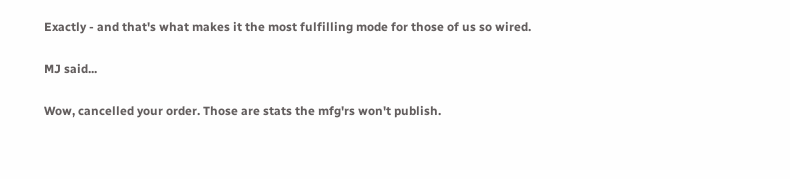Exactly - and that's what makes it the most fulfilling mode for those of us so wired.

MJ said...

Wow, cancelled your order. Those are stats the mfg'rs won't publish.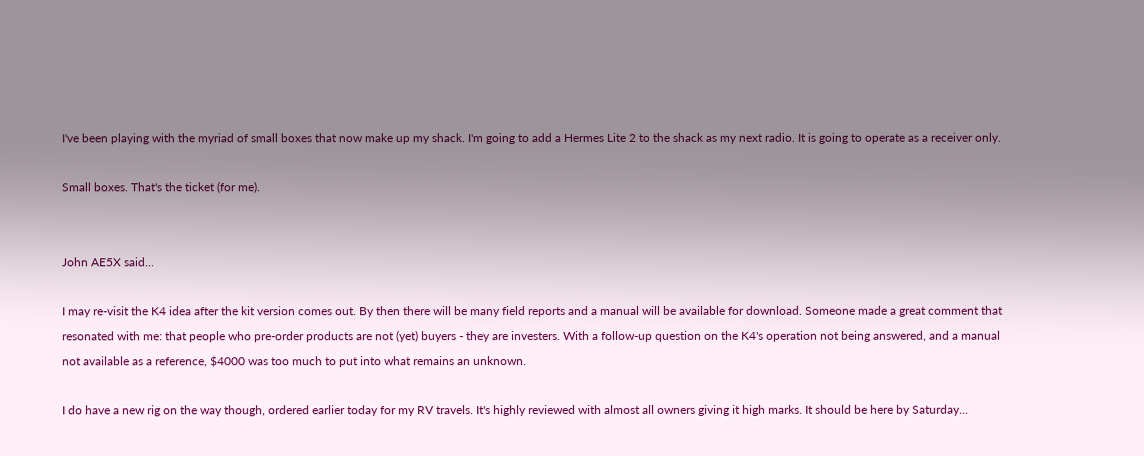I've been playing with the myriad of small boxes that now make up my shack. I'm going to add a Hermes Lite 2 to the shack as my next radio. It is going to operate as a receiver only.

Small boxes. That's the ticket (for me).


John AE5X said...

I may re-visit the K4 idea after the kit version comes out. By then there will be many field reports and a manual will be available for download. Someone made a great comment that resonated with me: that people who pre-order products are not (yet) buyers - they are investers. With a follow-up question on the K4's operation not being answered, and a manual not available as a reference, $4000 was too much to put into what remains an unknown.

I do have a new rig on the way though, ordered earlier today for my RV travels. It's highly reviewed with almost all owners giving it high marks. It should be here by Saturday...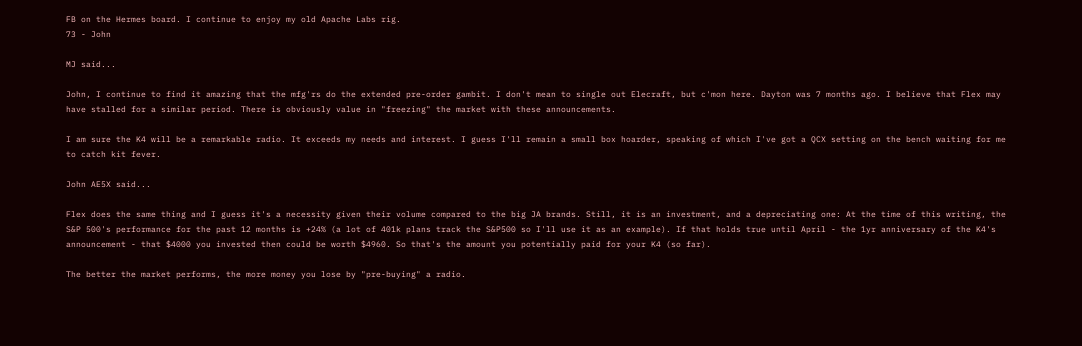FB on the Hermes board. I continue to enjoy my old Apache Labs rig.
73 - John

MJ said...

John, I continue to find it amazing that the mfg'rs do the extended pre-order gambit. I don't mean to single out Elecraft, but c'mon here. Dayton was 7 months ago. I believe that Flex may have stalled for a similar period. There is obviously value in "freezing" the market with these announcements.

I am sure the K4 will be a remarkable radio. It exceeds my needs and interest. I guess I'll remain a small box hoarder, speaking of which I've got a QCX setting on the bench waiting for me to catch kit fever.

John AE5X said...

Flex does the same thing and I guess it's a necessity given their volume compared to the big JA brands. Still, it is an investment, and a depreciating one: At the time of this writing, the S&P 500's performance for the past 12 months is +24% (a lot of 401k plans track the S&P500 so I'll use it as an example). If that holds true until April - the 1yr anniversary of the K4's announcement - that $4000 you invested then could be worth $4960. So that's the amount you potentially paid for your K4 (so far).

The better the market performs, the more money you lose by "pre-buying" a radio.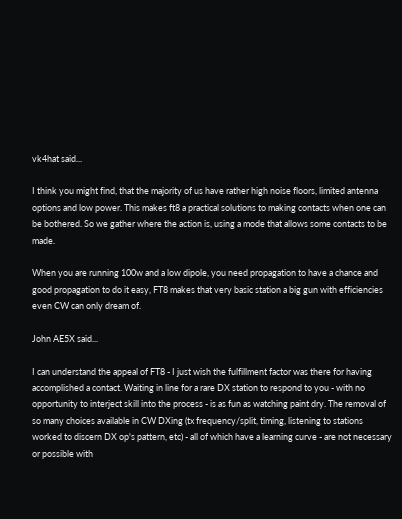vk4hat said...

I think you might find, that the majority of us have rather high noise floors, limited antenna options and low power. This makes ft8 a practical solutions to making contacts when one can be bothered. So we gather where the action is, using a mode that allows some contacts to be made.

When you are running 100w and a low dipole, you need propagation to have a chance and good propagation to do it easy, FT8 makes that very basic station a big gun with efficiencies even CW can only dream of.

John AE5X said...

I can understand the appeal of FT8 - I just wish the fulfillment factor was there for having accomplished a contact. Waiting in line for a rare DX station to respond to you - with no opportunity to interject skill into the process - is as fun as watching paint dry. The removal of so many choices available in CW DXing (tx frequency/split, timing, listening to stations worked to discern DX op's pattern, etc) - all of which have a learning curve - are not necessary or possible with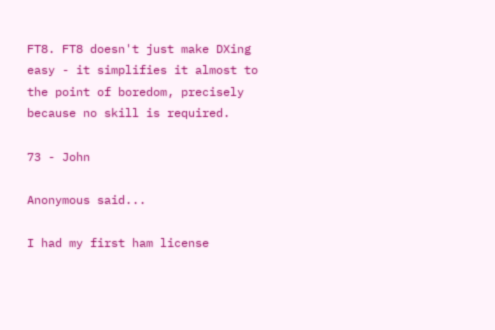FT8. FT8 doesn't just make DXing easy - it simplifies it almost to the point of boredom, precisely because no skill is required.

73 - John

Anonymous said...

I had my first ham license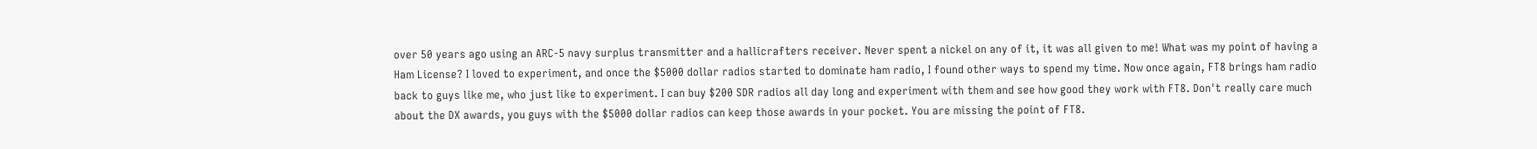over 50 years ago using an ARC-5 navy surplus transmitter and a hallicrafters receiver. Never spent a nickel on any of it, it was all given to me! What was my point of having a Ham License? I loved to experiment, and once the $5000 dollar radios started to dominate ham radio, I found other ways to spend my time. Now once again, FT8 brings ham radio back to guys like me, who just like to experiment. I can buy $200 SDR radios all day long and experiment with them and see how good they work with FT8. Don't really care much about the DX awards, you guys with the $5000 dollar radios can keep those awards in your pocket. You are missing the point of FT8.